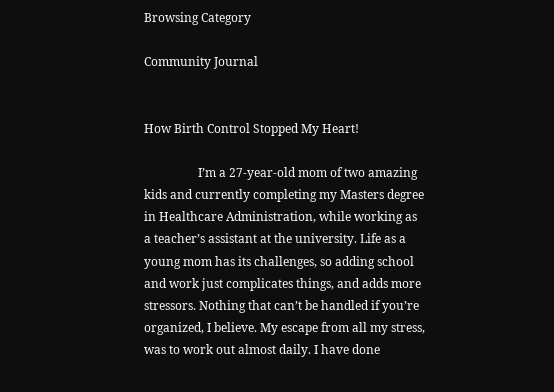Browsing Category

Community Journal


How Birth Control Stopped My Heart!

                  I’m a 27-year-old mom of two amazing kids and currently completing my Masters degree in Healthcare Administration, while working as a teacher’s assistant at the university. Life as a young mom has its challenges, so adding school and work just complicates things, and adds more stressors. Nothing that can’t be handled if you’re organized, I believe. My escape from all my stress, was to work out almost daily. I have done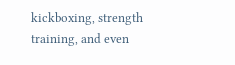kickboxing, strength training, and even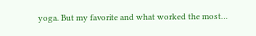yoga. But my favorite and what worked the most…